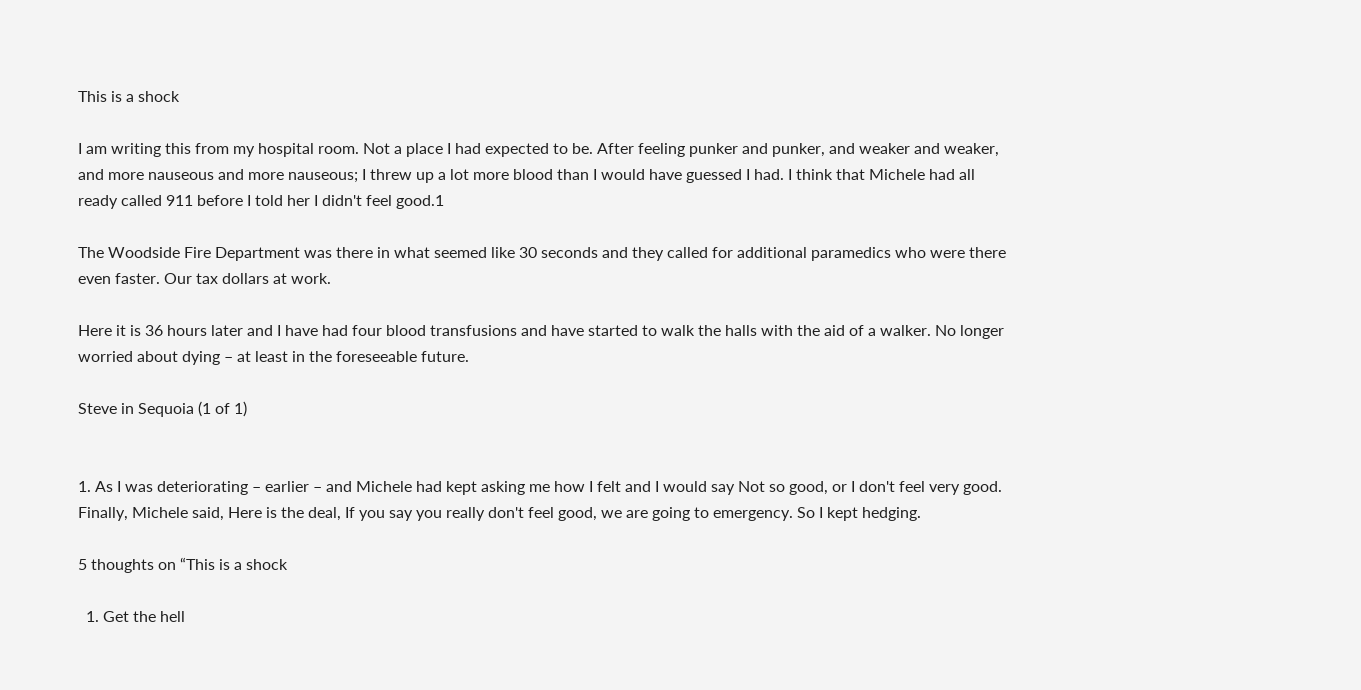This is a shock

I am writing this from my hospital room. Not a place I had expected to be. After feeling punker and punker, and weaker and weaker, and more nauseous and more nauseous; I threw up a lot more blood than I would have guessed I had. I think that Michele had all ready called 911 before I told her I didn't feel good.1

The Woodside Fire Department was there in what seemed like 30 seconds and they called for additional paramedics who were there even faster. Our tax dollars at work.

Here it is 36 hours later and I have had four blood transfusions and have started to walk the halls with the aid of a walker. No longer worried about dying – at least in the foreseeable future.

Steve in Sequoia (1 of 1)


1. As I was deteriorating – earlier – and Michele had kept asking me how I felt and I would say Not so good, or I don't feel very good. Finally, Michele said, Here is the deal, If you say you really don't feel good, we are going to emergency. So I kept hedging.

5 thoughts on “This is a shock

  1. Get the hell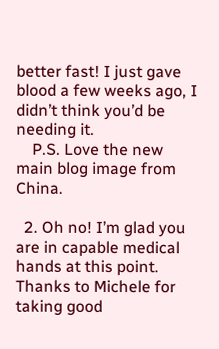better fast! I just gave blood a few weeks ago, I didn’t think you’d be needing it.
    P.S. Love the new main blog image from China.

  2. Oh no! I’m glad you are in capable medical hands at this point. Thanks to Michele for taking good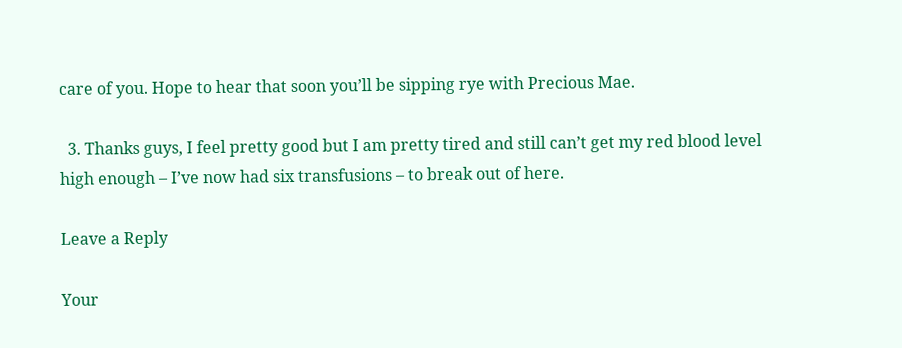care of you. Hope to hear that soon you’ll be sipping rye with Precious Mae.

  3. Thanks guys, I feel pretty good but I am pretty tired and still can’t get my red blood level high enough – I’ve now had six transfusions – to break out of here.

Leave a Reply

Your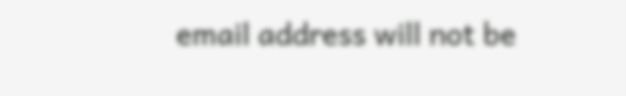email address will not be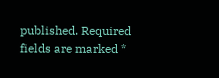published. Required fields are marked *